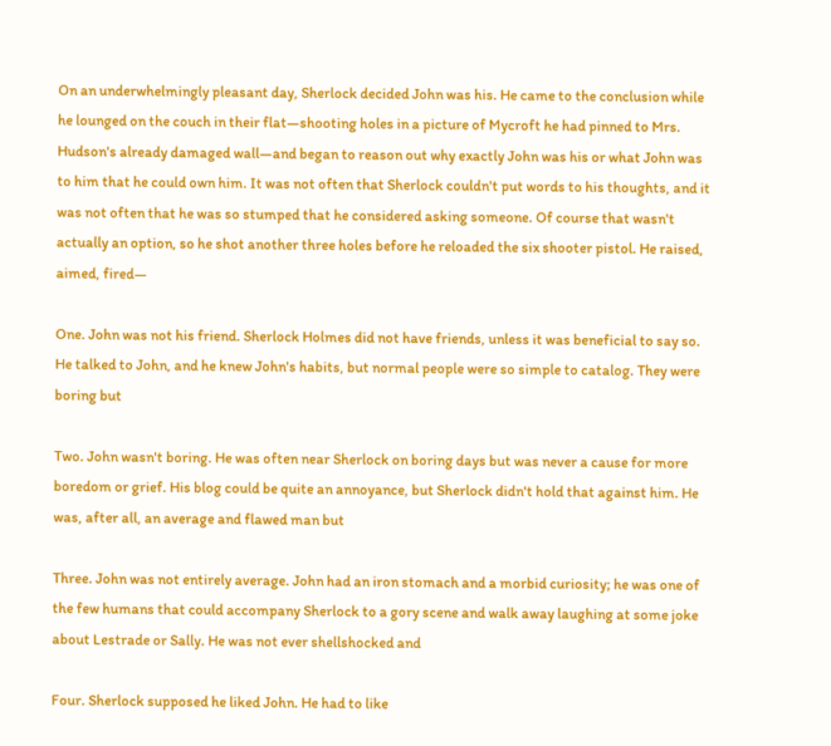On an underwhelmingly pleasant day, Sherlock decided John was his. He came to the conclusion while he lounged on the couch in their flat—shooting holes in a picture of Mycroft he had pinned to Mrs. Hudson's already damaged wall—and began to reason out why exactly John was his or what John was to him that he could own him. It was not often that Sherlock couldn't put words to his thoughts, and it was not often that he was so stumped that he considered asking someone. Of course that wasn't actually an option, so he shot another three holes before he reloaded the six shooter pistol. He raised, aimed, fired—

One. John was not his friend. Sherlock Holmes did not have friends, unless it was beneficial to say so. He talked to John, and he knew John's habits, but normal people were so simple to catalog. They were boring but

Two. John wasn't boring. He was often near Sherlock on boring days but was never a cause for more boredom or grief. His blog could be quite an annoyance, but Sherlock didn't hold that against him. He was, after all, an average and flawed man but

Three. John was not entirely average. John had an iron stomach and a morbid curiosity; he was one of the few humans that could accompany Sherlock to a gory scene and walk away laughing at some joke about Lestrade or Sally. He was not ever shellshocked and

Four. Sherlock supposed he liked John. He had to like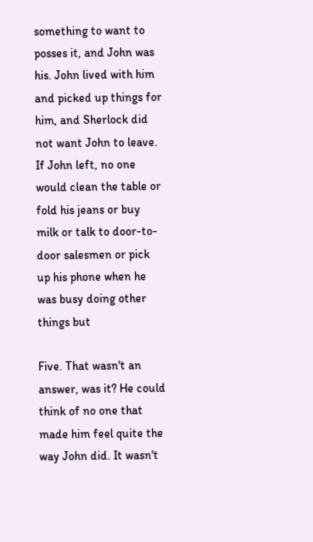something to want to posses it, and John was his. John lived with him and picked up things for him, and Sherlock did not want John to leave. If John left, no one would clean the table or fold his jeans or buy milk or talk to door-to-door salesmen or pick up his phone when he was busy doing other things but

Five. That wasn't an answer, was it? He could think of no one that made him feel quite the way John did. It wasn't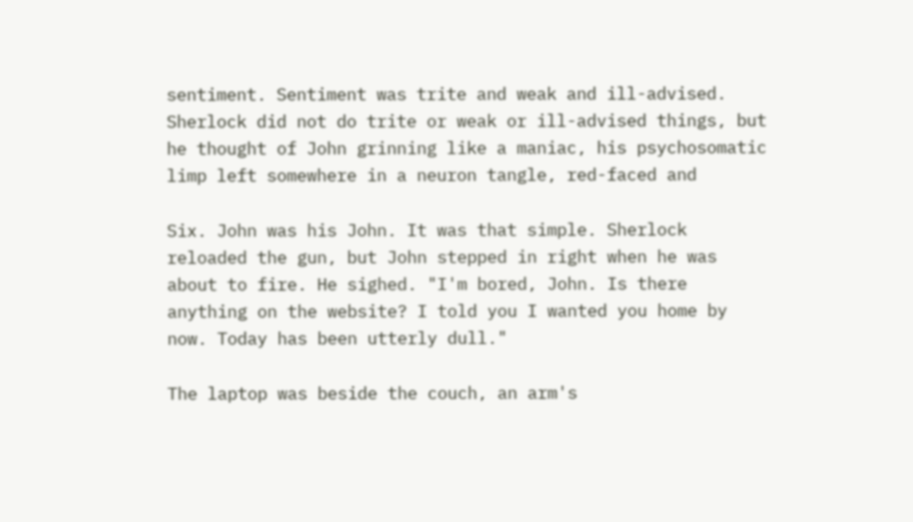sentiment. Sentiment was trite and weak and ill-advised. Sherlock did not do trite or weak or ill-advised things, but he thought of John grinning like a maniac, his psychosomatic limp left somewhere in a neuron tangle, red-faced and

Six. John was his John. It was that simple. Sherlock reloaded the gun, but John stepped in right when he was about to fire. He sighed. "I'm bored, John. Is there anything on the website? I told you I wanted you home by now. Today has been utterly dull."

The laptop was beside the couch, an arm's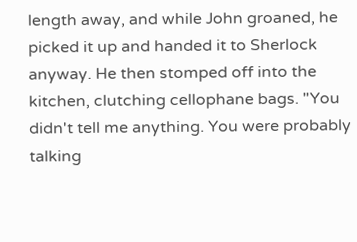length away, and while John groaned, he picked it up and handed it to Sherlock anyway. He then stomped off into the kitchen, clutching cellophane bags. "You didn't tell me anything. You were probably talking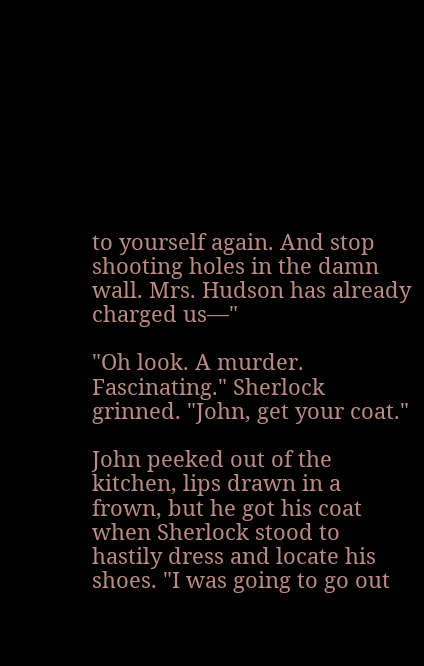to yourself again. And stop shooting holes in the damn wall. Mrs. Hudson has already charged us—"

"Oh look. A murder. Fascinating." Sherlock grinned. "John, get your coat."

John peeked out of the kitchen, lips drawn in a frown, but he got his coat when Sherlock stood to hastily dress and locate his shoes. "I was going to go out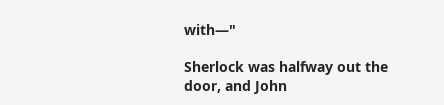with—"

Sherlock was halfway out the door, and John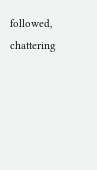followed, chattering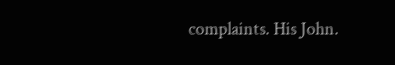complaints. His John.